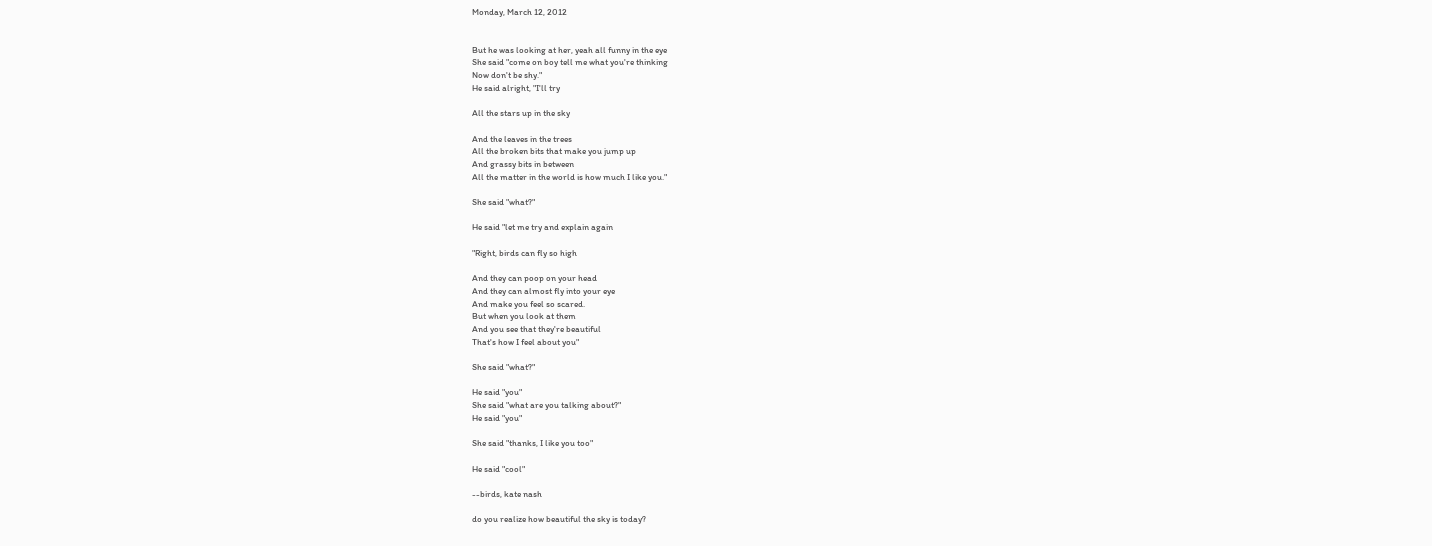Monday, March 12, 2012


But he was looking at her, yeah all funny in the eye
She said "come on boy tell me what you're thinking
Now don't be shy."
He said alright, "I'll try

All the stars up in the sky

And the leaves in the trees
All the broken bits that make you jump up
And grassy bits in between
All the matter in the world is how much I like you."

She said "what?"

He said "let me try and explain again

"Right, birds can fly so high

And they can poop on your head
And they can almost fly into your eye
And make you feel so scared.
But when you look at them
And you see that they're beautiful
That's how I feel about you"

She said "what?"

He said "you"
She said "what are you talking about?"
He said "you"

She said "thanks, I like you too"

He said "cool"

--birds, kate nash

do you realize how beautiful the sky is today?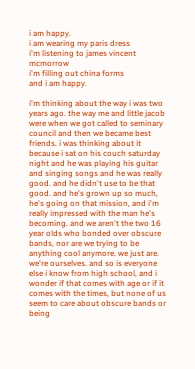i am happy.
i am wearing my paris dress
i'm listening to james vincent mcmorrow
i'm filling out china forms
and i am happy.

i'm thinking about the way i was two years ago. the way me and little jacob were when we got called to seminary council and then we became best friends. i was thinking about it because i sat on his couch saturday night and he was playing his guitar and singing songs and he was really good. and he didn't use to be that good. and he's grown up so much, he's going on that mission, and i'm really impressed with the man he's becoming. and we aren't the two 16 year olds who bonded over obscure bands, nor are we trying to be anything cool anymore. we just are. we're ourselves. and so is everyone else i know from high school, and i wonder if that comes with age or if it comes with the times, but none of us seem to care about obscure bands or being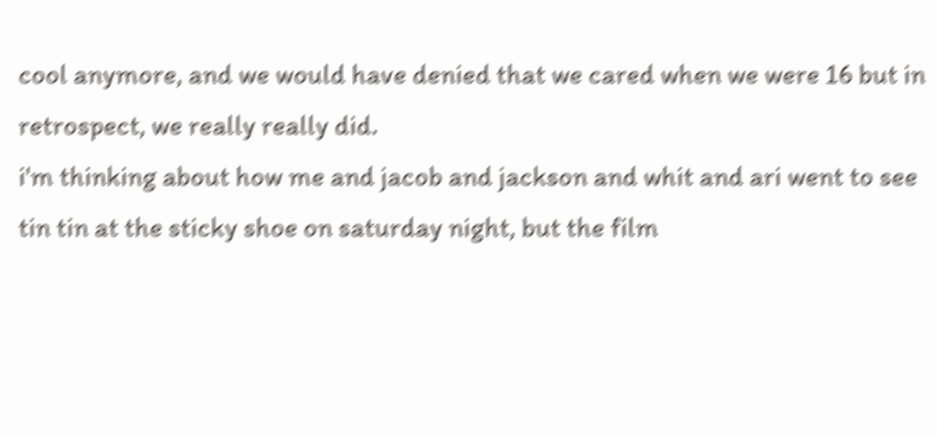cool anymore, and we would have denied that we cared when we were 16 but in retrospect, we really really did.
i'm thinking about how me and jacob and jackson and whit and ari went to see tin tin at the sticky shoe on saturday night, but the film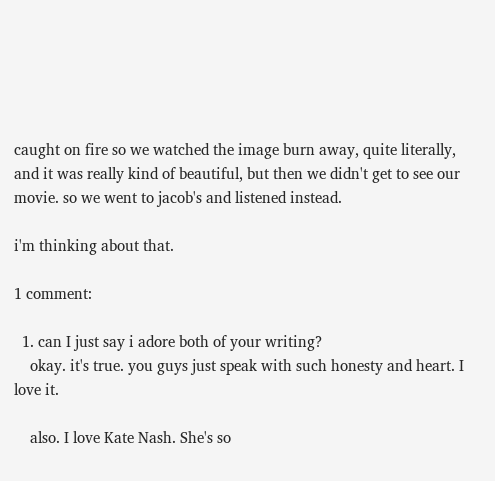caught on fire so we watched the image burn away, quite literally, and it was really kind of beautiful, but then we didn't get to see our movie. so we went to jacob's and listened instead.

i'm thinking about that.

1 comment:

  1. can I just say i adore both of your writing?
    okay. it's true. you guys just speak with such honesty and heart. I love it.

    also. I love Kate Nash. She's so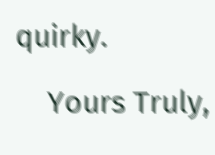quirky.

    Yours Truly,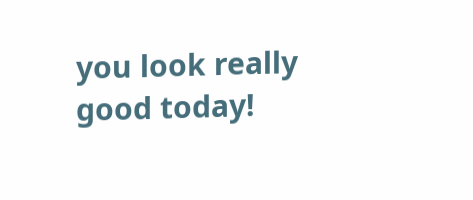you look really good today!